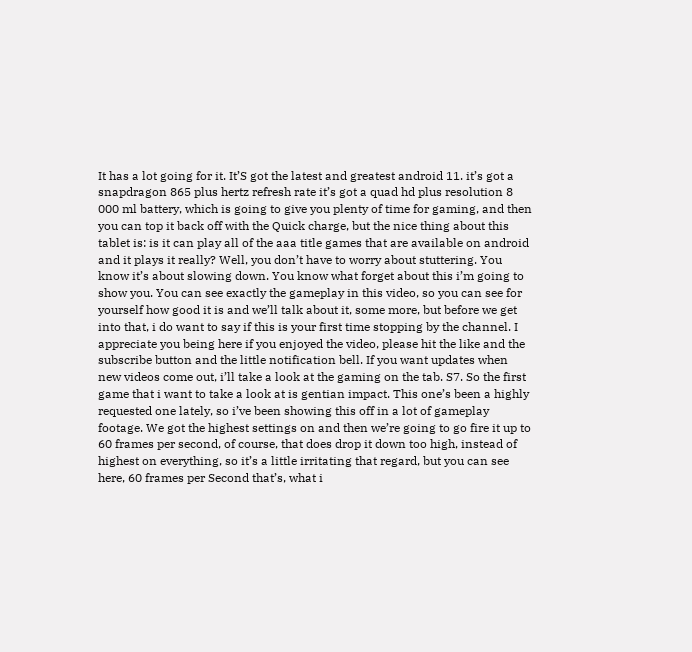It has a lot going for it. It’S got the latest and greatest android 11. it’s got a snapdragon 865 plus hertz refresh rate it’s got a quad hd plus resolution 8 000 ml battery, which is going to give you plenty of time for gaming, and then you can top it back off with the Quick charge, but the nice thing about this tablet is: is it can play all of the aaa title games that are available on android and it plays it really? Well, you don’t have to worry about stuttering. You know it’s about slowing down. You know what forget about this i’m going to show you. You can see exactly the gameplay in this video, so you can see for yourself how good it is and we’ll talk about it, some more, but before we get into that, i do want to say if this is your first time stopping by the channel. I appreciate you being here if you enjoyed the video, please hit the like and the subscribe button and the little notification bell. If you want updates when new videos come out, i’ll take a look at the gaming on the tab. S7. So the first game that i want to take a look at is gentian impact. This one’s been a highly requested one lately, so i’ve been showing this off in a lot of gameplay footage. We got the highest settings on and then we’re going to go fire it up to 60 frames per second, of course, that does drop it down too high, instead of highest on everything, so it’s a little irritating that regard, but you can see here, 60 frames per Second that’s, what i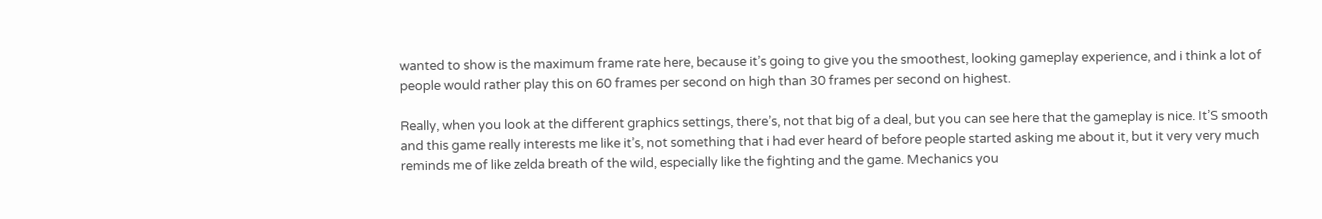wanted to show is the maximum frame rate here, because it’s going to give you the smoothest, looking gameplay experience, and i think a lot of people would rather play this on 60 frames per second on high than 30 frames per second on highest.

Really, when you look at the different graphics settings, there’s, not that big of a deal, but you can see here that the gameplay is nice. It’S smooth and this game really interests me like it’s, not something that i had ever heard of before people started asking me about it, but it very very much reminds me of like zelda breath of the wild, especially like the fighting and the game. Mechanics you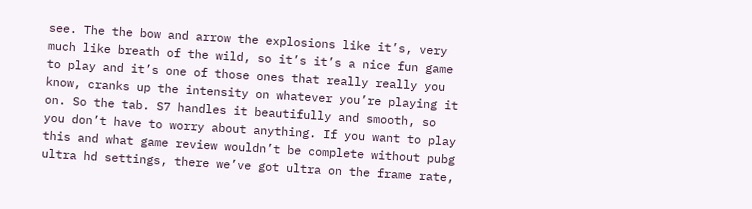see. The the bow and arrow the explosions like it’s, very much like breath of the wild, so it’s it’s a nice fun game to play and it’s one of those ones that really really you know, cranks up the intensity on whatever you’re playing it on. So the tab. S7 handles it beautifully and smooth, so you don’t have to worry about anything. If you want to play this and what game review wouldn’t be complete without pubg ultra hd settings, there we’ve got ultra on the frame rate,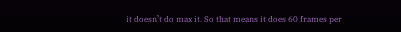it doesn’t do max it. So that means it does 60 frames per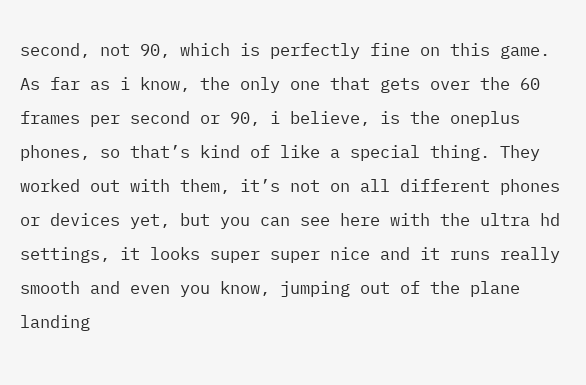second, not 90, which is perfectly fine on this game. As far as i know, the only one that gets over the 60 frames per second or 90, i believe, is the oneplus phones, so that’s kind of like a special thing. They worked out with them, it’s not on all different phones or devices yet, but you can see here with the ultra hd settings, it looks super super nice and it runs really smooth and even you know, jumping out of the plane landing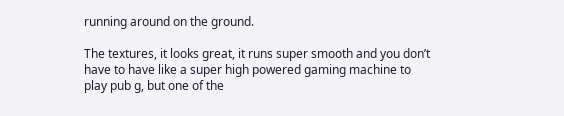running around on the ground.

The textures, it looks great, it runs super smooth and you don’t have to have like a super high powered gaming machine to play pub g, but one of the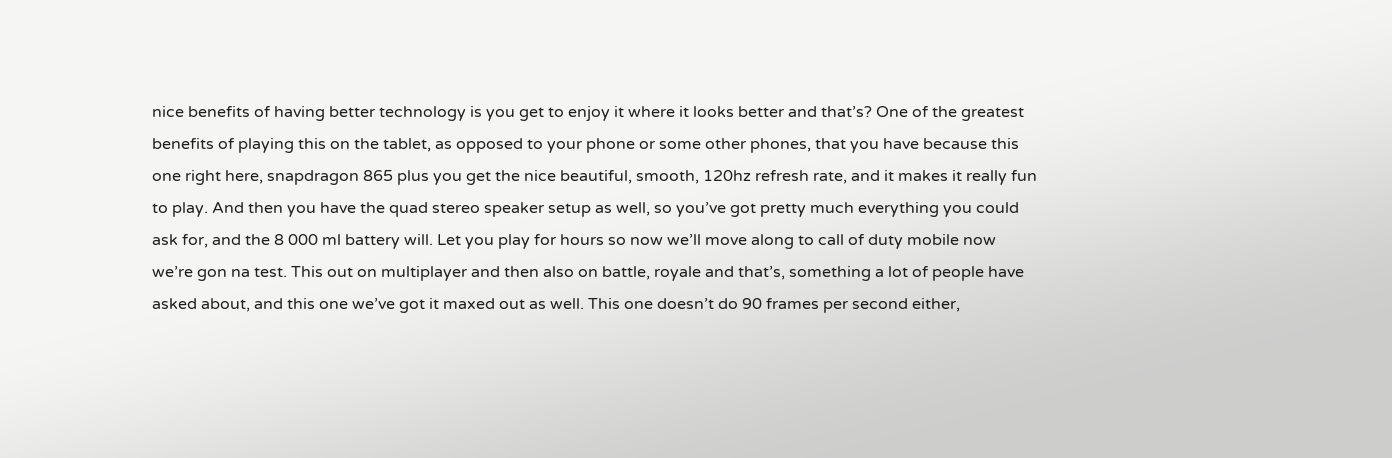nice benefits of having better technology is you get to enjoy it where it looks better and that’s? One of the greatest benefits of playing this on the tablet, as opposed to your phone or some other phones, that you have because this one right here, snapdragon 865 plus you get the nice beautiful, smooth, 120hz refresh rate, and it makes it really fun to play. And then you have the quad stereo speaker setup as well, so you’ve got pretty much everything you could ask for, and the 8 000 ml battery will. Let you play for hours so now we’ll move along to call of duty mobile now we’re gon na test. This out on multiplayer and then also on battle, royale and that’s, something a lot of people have asked about, and this one we’ve got it maxed out as well. This one doesn’t do 90 frames per second either,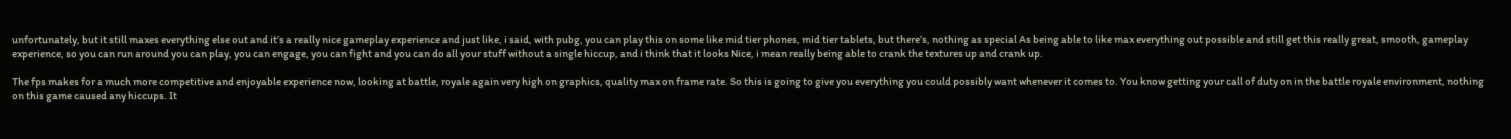unfortunately, but it still maxes everything else out and it’s a really nice gameplay experience and just like, i said, with pubg, you can play this on some like mid tier phones, mid tier tablets, but there’s, nothing as special As being able to like max everything out possible and still get this really great, smooth, gameplay experience, so you can run around you can play, you can engage, you can fight and you can do all your stuff without a single hiccup, and i think that it looks Nice, i mean really being able to crank the textures up and crank up.

The fps makes for a much more competitive and enjoyable experience now, looking at battle, royale again very high on graphics, quality max on frame rate. So this is going to give you everything you could possibly want whenever it comes to. You know getting your call of duty on in the battle royale environment, nothing on this game caused any hiccups. It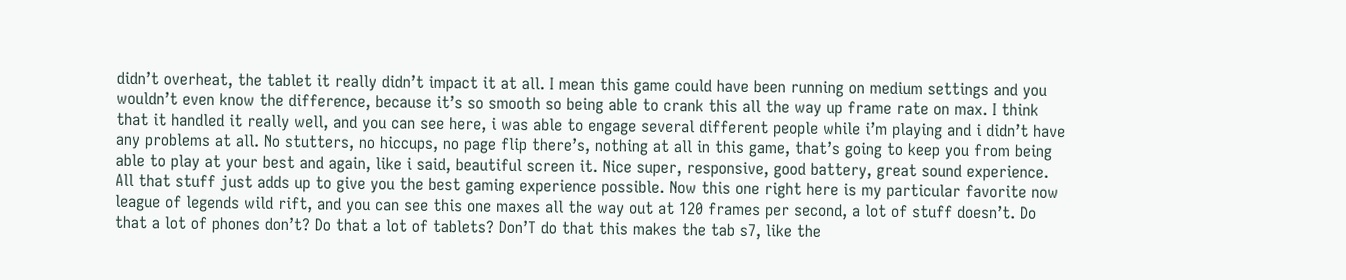didn’t overheat, the tablet it really didn’t impact it at all. I mean this game could have been running on medium settings and you wouldn’t even know the difference, because it’s so smooth so being able to crank this all the way up frame rate on max. I think that it handled it really well, and you can see here, i was able to engage several different people while i’m playing and i didn’t have any problems at all. No stutters, no hiccups, no page flip there’s, nothing at all in this game, that’s going to keep you from being able to play at your best and again, like i said, beautiful screen it. Nice super, responsive, good battery, great sound experience. All that stuff just adds up to give you the best gaming experience possible. Now this one right here is my particular favorite now league of legends wild rift, and you can see this one maxes all the way out at 120 frames per second, a lot of stuff doesn’t. Do that a lot of phones don’t? Do that a lot of tablets? Don’T do that this makes the tab s7, like the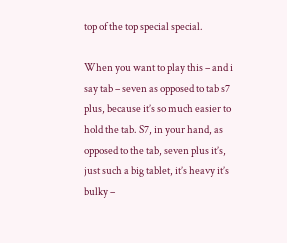top of the top special special.

When you want to play this – and i say tab – seven as opposed to tab s7 plus, because it’s so much easier to hold the tab. S7, in your hand, as opposed to the tab, seven plus it’s, just such a big tablet, it’s heavy it’s bulky –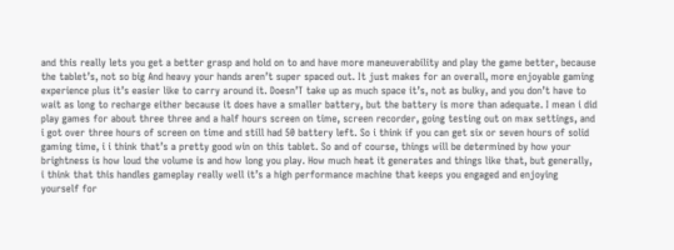and this really lets you get a better grasp and hold on to and have more maneuverability and play the game better, because the tablet’s, not so big And heavy your hands aren’t super spaced out. It just makes for an overall, more enjoyable gaming experience plus it’s easier like to carry around it. Doesn’T take up as much space it’s, not as bulky, and you don’t have to wait as long to recharge either because it does have a smaller battery, but the battery is more than adequate. I mean i did play games for about three three and a half hours screen on time, screen recorder, going testing out on max settings, and i got over three hours of screen on time and still had 50 battery left. So i think if you can get six or seven hours of solid gaming time, i i think that’s a pretty good win on this tablet. So and of course, things will be determined by how your brightness is how loud the volume is and how long you play. How much heat it generates and things like that, but generally, i think that this handles gameplay really well it’s a high performance machine that keeps you engaged and enjoying yourself for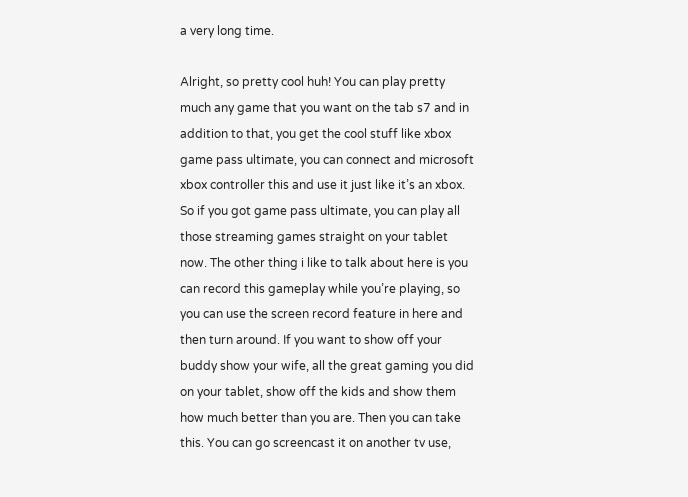a very long time.

Alright, so pretty cool huh! You can play pretty much any game that you want on the tab s7 and in addition to that, you get the cool stuff like xbox game pass ultimate, you can connect and microsoft xbox controller this and use it just like it’s an xbox. So if you got game pass ultimate, you can play all those streaming games straight on your tablet now. The other thing i like to talk about here is you can record this gameplay while you’re playing, so you can use the screen record feature in here and then turn around. If you want to show off your buddy show your wife, all the great gaming you did on your tablet, show off the kids and show them how much better than you are. Then you can take this. You can go screencast it on another tv use,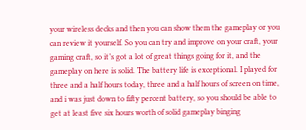your wireless decks and then you can show them the gameplay or you can review it yourself. So you can try and improve on your craft, your gaming craft, so it’s got a lot of great things going for it, and the gameplay on here is solid. The battery life is exceptional. I played for three and a half hours today, three and a half hours of screen on time, and i was just down to fifty percent battery, so you should be able to get at least five six hours worth of solid gameplay binging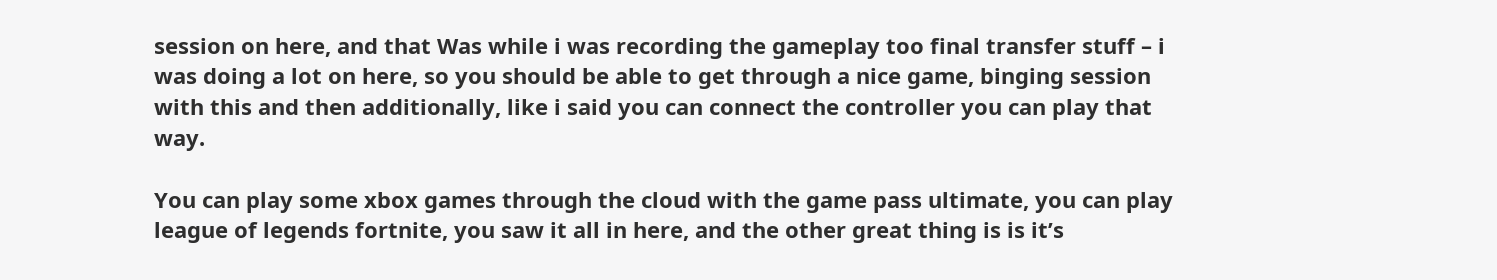session on here, and that Was while i was recording the gameplay too final transfer stuff – i was doing a lot on here, so you should be able to get through a nice game, binging session with this and then additionally, like i said you can connect the controller you can play that way.

You can play some xbox games through the cloud with the game pass ultimate, you can play league of legends fortnite, you saw it all in here, and the other great thing is is it’s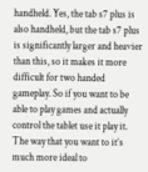handheld. Yes, the tab s7 plus is also handheld, but the tab s7 plus is significantly larger and heavier than this, so it makes it more difficult for two handed gameplay. So if you want to be able to play games and actually control the tablet use it play it. The way that you want to it’s much more ideal to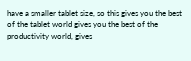have a smaller tablet size, so this gives you the best of the tablet world gives you the best of the productivity world, gives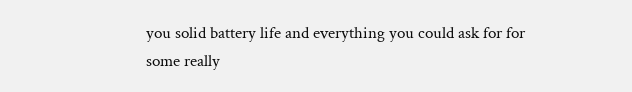you solid battery life and everything you could ask for for some really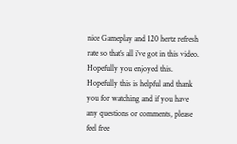nice Gameplay and 120 hertz refresh rate so that’s all i’ve got in this video. Hopefully you enjoyed this. Hopefully this is helpful and thank you for watching and if you have any questions or comments, please feel free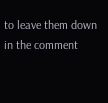to leave them down in the comment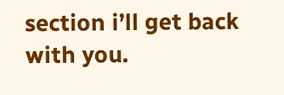section i’ll get back with you.